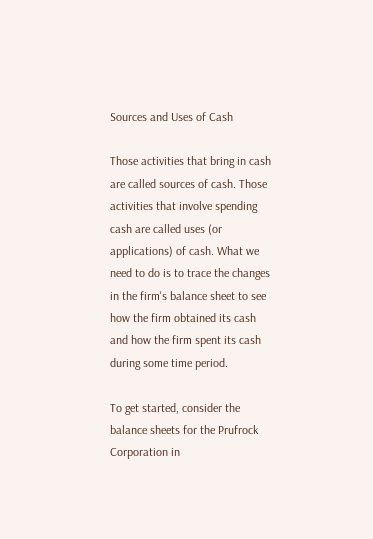Sources and Uses of Cash

Those activities that bring in cash are called sources of cash. Those activities that involve spending cash are called uses (or applications) of cash. What we need to do is to trace the changes in the firm's balance sheet to see how the firm obtained its cash and how the firm spent its cash during some time period.

To get started, consider the balance sheets for the Prufrock Corporation in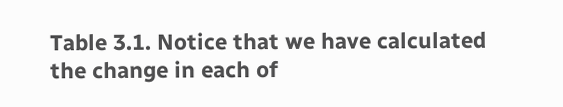Table 3.1. Notice that we have calculated the change in each of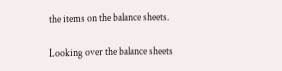the items on the balance sheets.

Looking over the balance sheets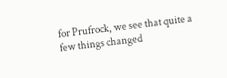for Prufrock, we see that quite a few things changed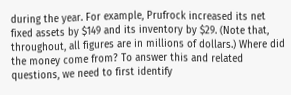during the year. For example, Prufrock increased its net fixed assets by $149 and its inventory by $29. (Note that, throughout, all figures are in millions of dollars.) Where did the money come from? To answer this and related questions, we need to first identify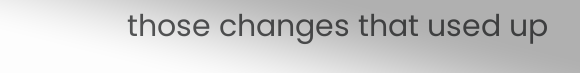those changes that used up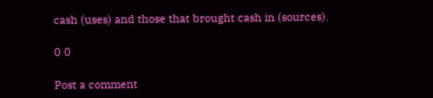cash (uses) and those that brought cash in (sources).

0 0

Post a comment